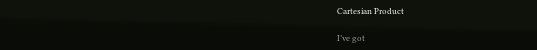Cartesian Product

I’ve got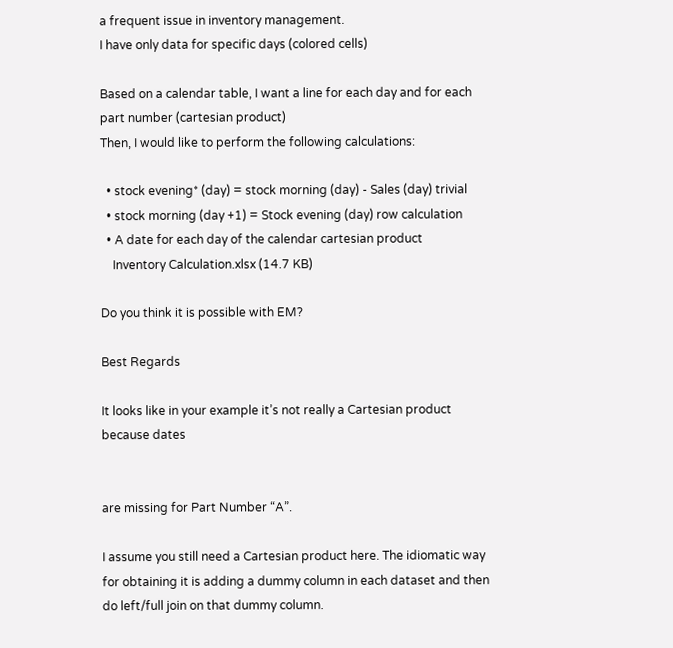a frequent issue in inventory management.
I have only data for specific days (colored cells)

Based on a calendar table, I want a line for each day and for each part number (cartesian product)
Then, I would like to perform the following calculations:

  • stock evening* (day) = stock morning (day) - Sales (day) trivial
  • stock morning (day +1) = Stock evening (day) row calculation
  • A date for each day of the calendar cartesian product
    Inventory Calculation.xlsx (14.7 KB)

Do you think it is possible with EM?

Best Regards

It looks like in your example it’s not really a Cartesian product because dates


are missing for Part Number “A”.

I assume you still need a Cartesian product here. The idiomatic way for obtaining it is adding a dummy column in each dataset and then do left/full join on that dummy column.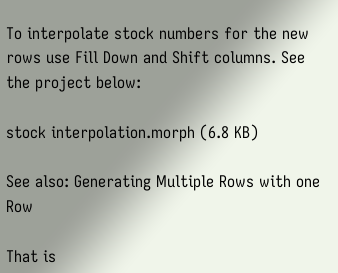To interpolate stock numbers for the new rows use Fill Down and Shift columns. See the project below:

stock interpolation.morph (6.8 KB)

See also: Generating Multiple Rows with one Row

That is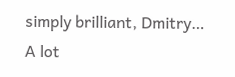simply brilliant, Dmitry…
A lot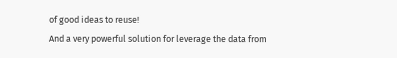of good ideas to reuse!
And a very powerful solution for leverage the data from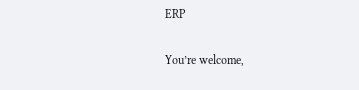ERP

You’re welcome,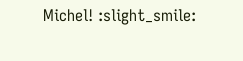Michel! :slight_smile: